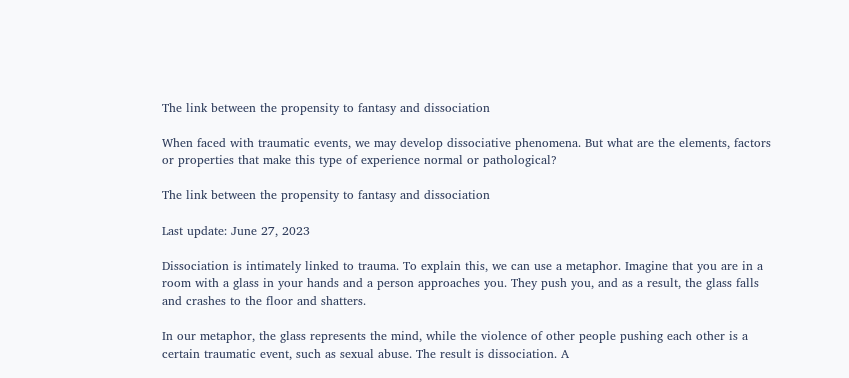The link between the propensity to fantasy and dissociation

When faced with traumatic events, we may develop dissociative phenomena. But what are the elements, factors or properties that make this type of experience normal or pathological?

The link between the propensity to fantasy and dissociation

Last update: June 27, 2023

Dissociation is intimately linked to trauma. To explain this, we can use a metaphor. Imagine that you are in a room with a glass in your hands and a person approaches you. They push you, and as a result, the glass falls and crashes to the floor and shatters.

In our metaphor, the glass represents the mind, while the violence of other people pushing each other is a certain traumatic event, such as sexual abuse. The result is dissociation. A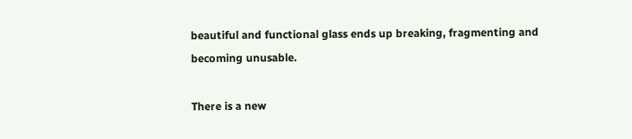beautiful and functional glass ends up breaking, fragmenting and becoming unusable.

There is a new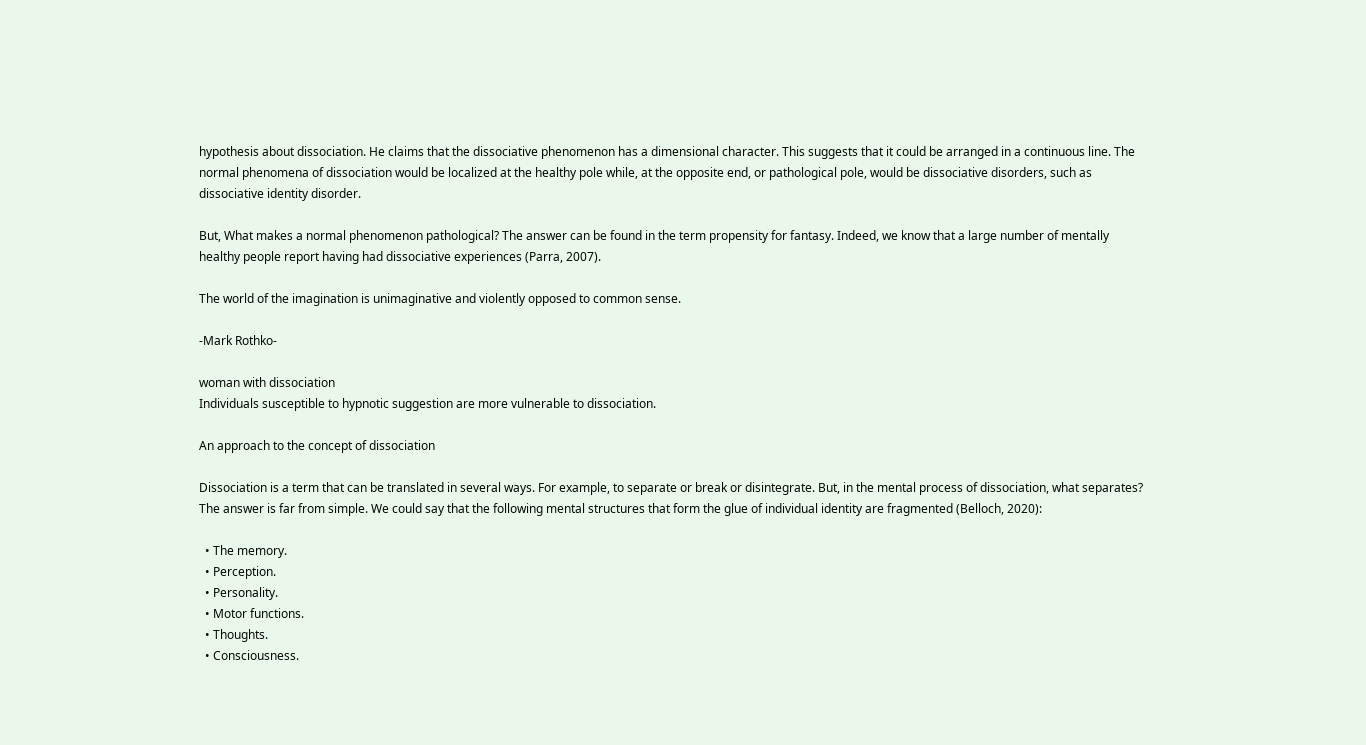hypothesis about dissociation. He claims that the dissociative phenomenon has a dimensional character. This suggests that it could be arranged in a continuous line. The normal phenomena of dissociation would be localized at the healthy pole while, at the opposite end, or pathological pole, would be dissociative disorders, such as dissociative identity disorder.

But, What makes a normal phenomenon pathological? The answer can be found in the term propensity for fantasy. Indeed, we know that a large number of mentally healthy people report having had dissociative experiences (Parra, 2007).

The world of the imagination is unimaginative and violently opposed to common sense.

-Mark Rothko-

woman with dissociation
Individuals susceptible to hypnotic suggestion are more vulnerable to dissociation.

An approach to the concept of dissociation

Dissociation is a term that can be translated in several ways. For example, to separate or break or disintegrate. But, in the mental process of dissociation, what separates? The answer is far from simple. We could say that the following mental structures that form the glue of individual identity are fragmented (Belloch, 2020):

  • The memory.
  • Perception.
  • Personality.
  • Motor functions.
  • Thoughts.
  • Consciousness.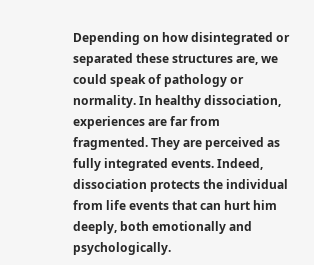Depending on how disintegrated or separated these structures are, we could speak of pathology or normality. In healthy dissociation, experiences are far from fragmented. They are perceived as fully integrated events. Indeed, dissociation protects the individual from life events that can hurt him deeply, both emotionally and psychologically.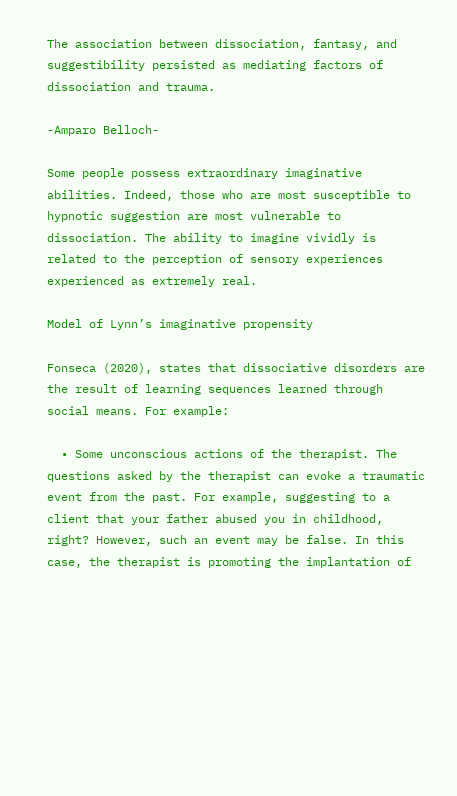The association between dissociation, fantasy, and suggestibility persisted as mediating factors of dissociation and trauma.

-Amparo Belloch-

Some people possess extraordinary imaginative abilities. Indeed, those who are most susceptible to hypnotic suggestion are most vulnerable to dissociation. The ability to imagine vividly is related to the perception of sensory experiences experienced as extremely real.

Model of Lynn’s imaginative propensity

Fonseca (2020), states that dissociative disorders are the result of learning sequences learned through social means. For example:

  • Some unconscious actions of the therapist. The questions asked by the therapist can evoke a traumatic event from the past. For example, suggesting to a client that your father abused you in childhood, right? However, such an event may be false. In this case, the therapist is promoting the implantation of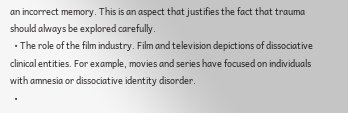an incorrect memory. This is an aspect that justifies the fact that trauma should always be explored carefully.
  • The role of the film industry. Film and television depictions of dissociative clinical entities. For example, movies and series have focused on individuals with amnesia or dissociative identity disorder.
  •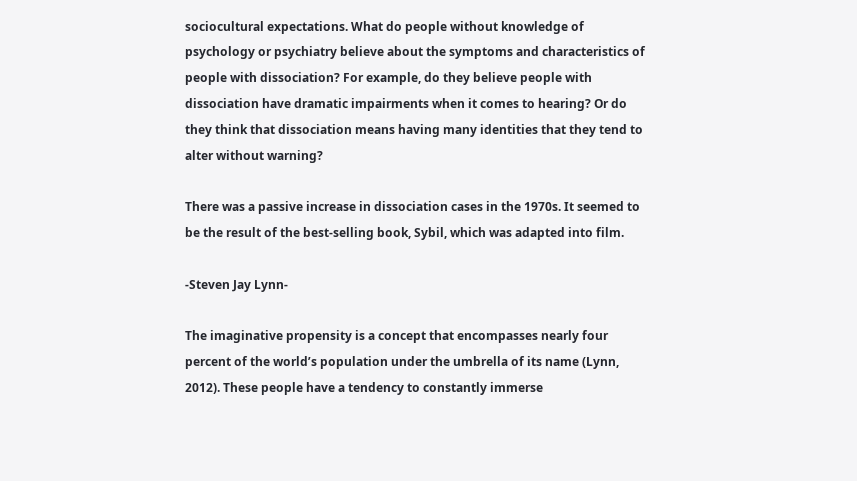sociocultural expectations. What do people without knowledge of psychology or psychiatry believe about the symptoms and characteristics of people with dissociation? For example, do they believe people with dissociation have dramatic impairments when it comes to hearing? Or do they think that dissociation means having many identities that they tend to alter without warning?

There was a passive increase in dissociation cases in the 1970s. It seemed to be the result of the best-selling book, Sybil, which was adapted into film.

-Steven Jay Lynn-

The imaginative propensity is a concept that encompasses nearly four percent of the world’s population under the umbrella of its name (Lynn, 2012). These people have a tendency to constantly immerse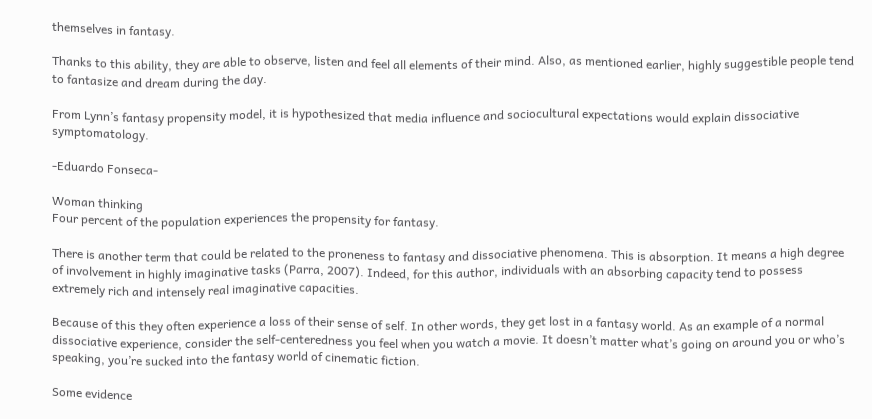themselves in fantasy.

Thanks to this ability, they are able to observe, listen and feel all elements of their mind. Also, as mentioned earlier, highly suggestible people tend to fantasize and dream during the day.

From Lynn’s fantasy propensity model, it is hypothesized that media influence and sociocultural expectations would explain dissociative symptomatology.

-Eduardo Fonseca-

Woman thinking
Four percent of the population experiences the propensity for fantasy.

There is another term that could be related to the proneness to fantasy and dissociative phenomena. This is absorption. It means a high degree of involvement in highly imaginative tasks (Parra, 2007). Indeed, for this author, individuals with an absorbing capacity tend to possess extremely rich and intensely real imaginative capacities.

Because of this they often experience a loss of their sense of self. In other words, they get lost in a fantasy world. As an example of a normal dissociative experience, consider the self-centeredness you feel when you watch a movie. It doesn’t matter what’s going on around you or who’s speaking, you’re sucked into the fantasy world of cinematic fiction.

Some evidence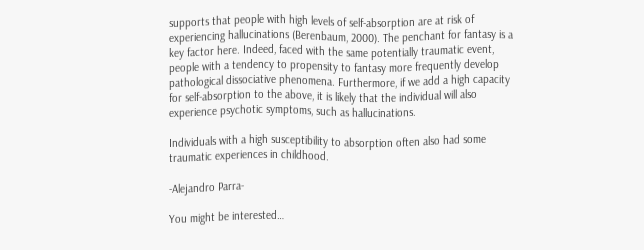supports that people with high levels of self-absorption are at risk of experiencing hallucinations (Berenbaum, 2000). The penchant for fantasy is a key factor here. Indeed, faced with the same potentially traumatic event, people with a tendency to propensity to fantasy more frequently develop pathological dissociative phenomena. Furthermore, if we add a high capacity for self-absorption to the above, it is likely that the individual will also experience psychotic symptoms, such as hallucinations.

Individuals with a high susceptibility to absorption often also had some traumatic experiences in childhood.

-Alejandro Parra-

You might be interested…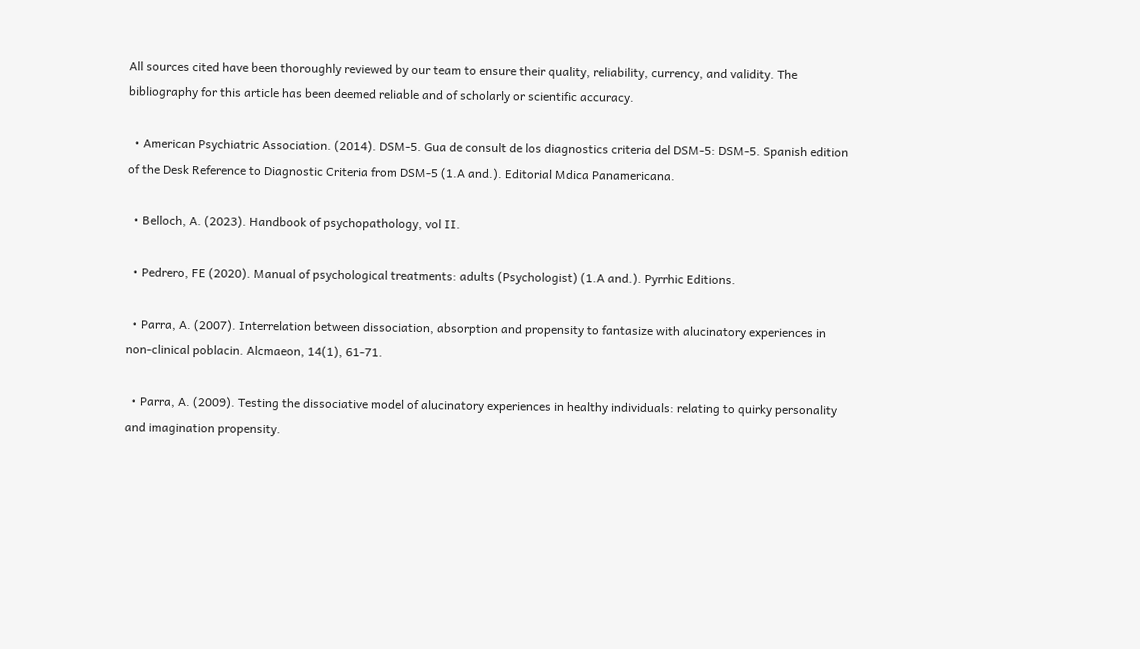All sources cited have been thoroughly reviewed by our team to ensure their quality, reliability, currency, and validity. The bibliography for this article has been deemed reliable and of scholarly or scientific accuracy.

  • American Psychiatric Association. (2014). DSM-5. Gua de consult de los diagnostics criteria del DSM-5: DSM-5. Spanish edition of the Desk Reference to Diagnostic Criteria from DSM-5 (1.A and.). Editorial Mdica Panamericana.

  • Belloch, A. (2023). Handbook of psychopathology, vol II.

  • Pedrero, FE (2020). Manual of psychological treatments: adults (Psychologist) (1.A and.). Pyrrhic Editions.

  • Parra, A. (2007). Interrelation between dissociation, absorption and propensity to fantasize with alucinatory experiences in non-clinical poblacin. Alcmaeon, 14(1), 61-71.

  • Parra, A. (2009). Testing the dissociative model of alucinatory experiences in healthy individuals: relating to quirky personality and imagination propensity.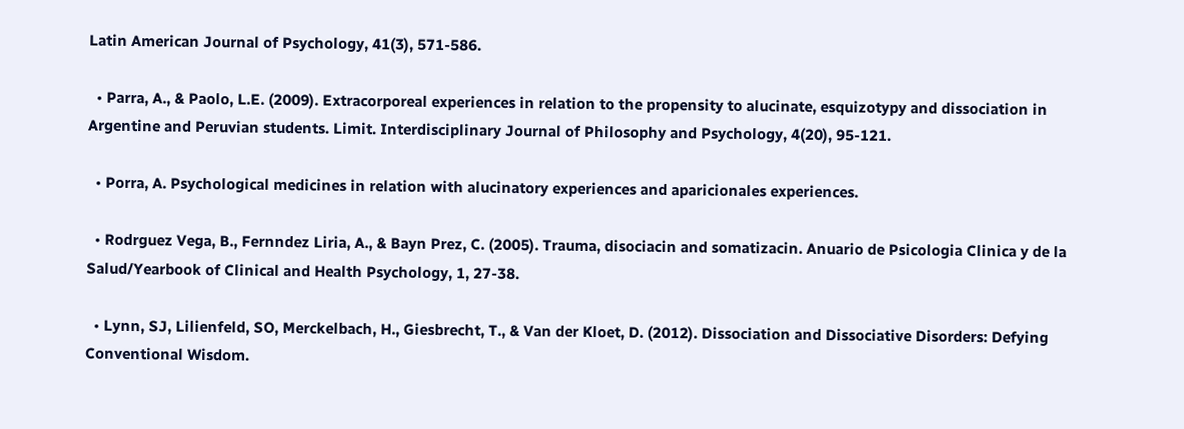Latin American Journal of Psychology, 41(3), 571-586.

  • Parra, A., & Paolo, L.E. (2009). Extracorporeal experiences in relation to the propensity to alucinate, esquizotypy and dissociation in Argentine and Peruvian students. Limit. Interdisciplinary Journal of Philosophy and Psychology, 4(20), 95-121.

  • Porra, A. Psychological medicines in relation with alucinatory experiences and aparicionales experiences.

  • Rodrguez Vega, B., Fernndez Liria, A., & Bayn Prez, C. (2005). Trauma, disociacin and somatizacin. Anuario de Psicologia Clinica y de la Salud/Yearbook of Clinical and Health Psychology, 1, 27-38.

  • Lynn, SJ, Lilienfeld, SO, Merckelbach, H., Giesbrecht, T., & Van der Kloet, D. (2012). Dissociation and Dissociative Disorders: Defying Conventional Wisdom.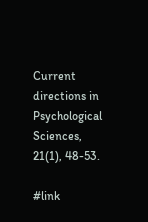Current directions in Psychological Sciences, 21(1), 48-53.

#link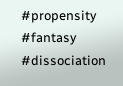#propensity #fantasy #dissociation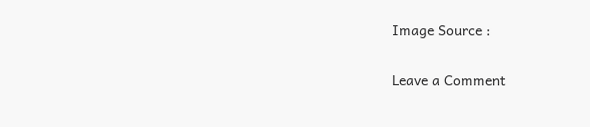Image Source :

Leave a Comment